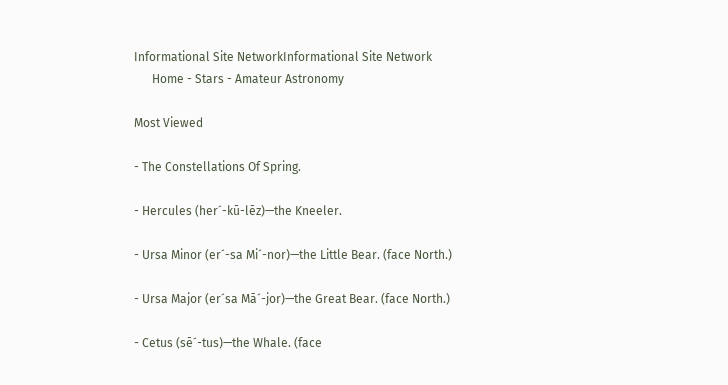Informational Site NetworkInformational Site Network
      Home - Stars - Amateur Astronomy

Most Viewed

- The Constellations Of Spring.

- Hercules (her´-kū-lēz)—the Kneeler.

- Ursa Minor (er´-sa Mi´-nor)—the Little Bear. (face North.)

- Ursa Major (er´sa Mā´-jor)—the Great Bear. (face North.)

- Cetus (sē´-tus)—the Whale. (face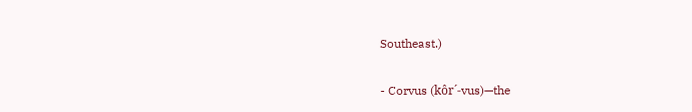Southeast.)

- Corvus (kôr´-vus)—the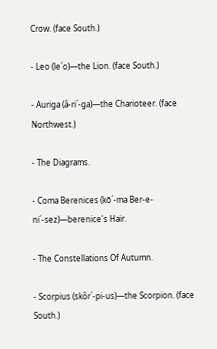Crow. (face South.)

- Leo (le´o)—the Lion. (face South.)

- Auriga (â-ri´-ga)—the Charioteer. (face Northwest.)

- The Diagrams.

- Coma Berenices (kō´-ma Ber-e-ni´-sez)—berenice's Hair.

- The Constellations Of Autumn.

- Scorpius (skôr´-pi-us)—the Scorpion. (face South.)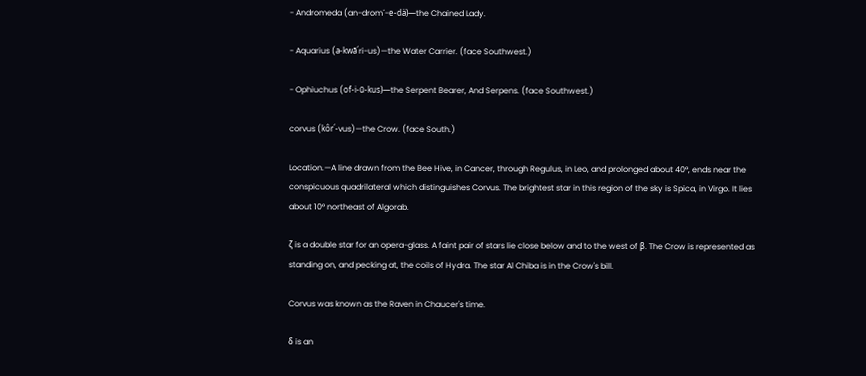- Andromeda (an-drom´-e-dä)—the Chained Lady.

- Aquarius (a-kwā´ri-us)—the Water Carrier. (face Southwest.)

- Ophiuchus (of-i-ū-kus)—the Serpent Bearer, And Serpens. (face Southwest.)

corvus (kôr´-vus)—the Crow. (face South.)

Location.—A line drawn from the Bee Hive, in Cancer, through Regulus, in Leo, and prolonged about 40°, ends near the conspicuous quadrilateral which distinguishes Corvus. The brightest star in this region of the sky is Spica, in Virgo. It lies about 10° northeast of Algorab.

ζ is a double star for an opera-glass. A faint pair of stars lie close below and to the west of β. The Crow is represented as standing on, and pecking at, the coils of Hydra. The star Al Chiba is in the Crow's bill.

Corvus was known as the Raven in Chaucer's time.

δ is an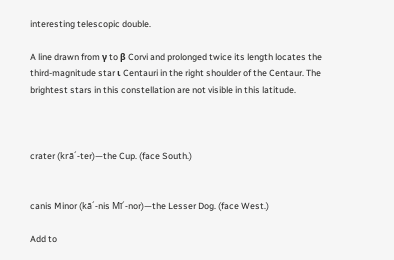interesting telescopic double.

A line drawn from γ to β Corvi and prolonged twice its length locates the third-magnitude star ι Centauri in the right shoulder of the Centaur. The brightest stars in this constellation are not visible in this latitude.



crater (krā´-ter)—the Cup. (face South.)


canis Minor (kā´-nis Mī´-nor)—the Lesser Dog. (face West.)

Add to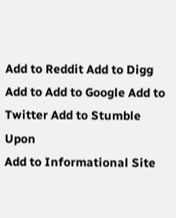Add to Reddit Add to Digg Add to Add to Google Add to Twitter Add to Stumble Upon
Add to Informational Site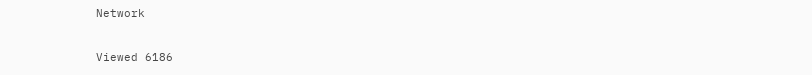Network

Viewed 6186